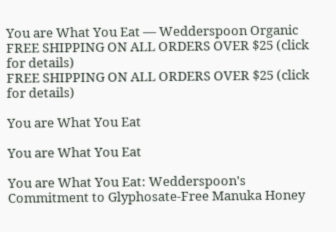You are What You Eat — Wedderspoon Organic
FREE SHIPPING ON ALL ORDERS OVER $25 (click for details)
FREE SHIPPING ON ALL ORDERS OVER $25 (click for details)

You are What You Eat

You are What You Eat

You are What You Eat: Wedderspoon's Commitment to Glyphosate-Free Manuka Honey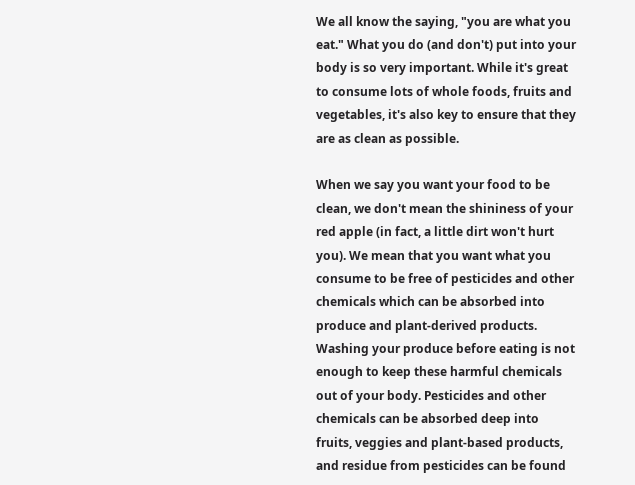We all know the saying, "you are what you eat." What you do (and don't) put into your body is so very important. While it's great to consume lots of whole foods, fruits and vegetables, it's also key to ensure that they are as clean as possible.

When we say you want your food to be clean, we don't mean the shininess of your red apple (in fact, a little dirt won't hurt you). We mean that you want what you consume to be free of pesticides and other chemicals which can be absorbed into produce and plant-derived products. Washing your produce before eating is not enough to keep these harmful chemicals out of your body. Pesticides and other chemicals can be absorbed deep into fruits, veggies and plant-based products, and residue from pesticides can be found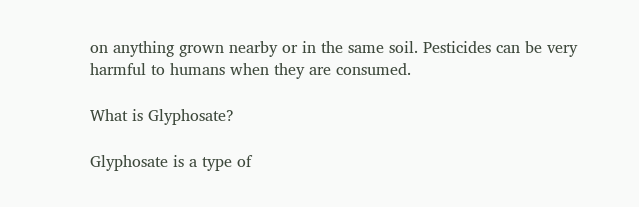on anything grown nearby or in the same soil. Pesticides can be very harmful to humans when they are consumed.

What is Glyphosate?

Glyphosate is a type of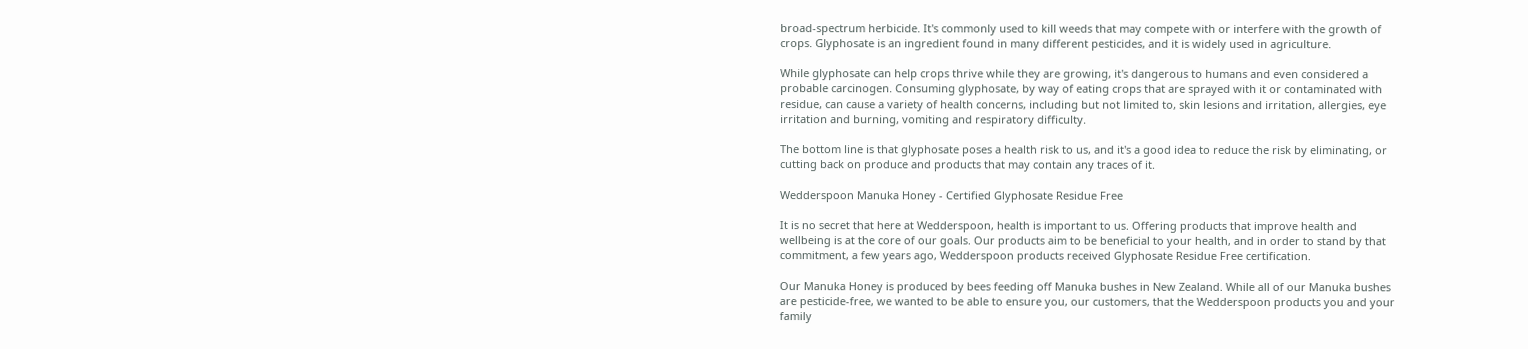broad-spectrum herbicide. It's commonly used to kill weeds that may compete with or interfere with the growth of crops. Glyphosate is an ingredient found in many different pesticides, and it is widely used in agriculture.

While glyphosate can help crops thrive while they are growing, it's dangerous to humans and even considered a probable carcinogen. Consuming glyphosate, by way of eating crops that are sprayed with it or contaminated with residue, can cause a variety of health concerns, including but not limited to, skin lesions and irritation, allergies, eye irritation and burning, vomiting and respiratory difficulty.

The bottom line is that glyphosate poses a health risk to us, and it's a good idea to reduce the risk by eliminating, or cutting back on produce and products that may contain any traces of it.

Wedderspoon Manuka Honey - Certified Glyphosate Residue Free

It is no secret that here at Wedderspoon, health is important to us. Offering products that improve health and wellbeing is at the core of our goals. Our products aim to be beneficial to your health, and in order to stand by that commitment, a few years ago, Wedderspoon products received Glyphosate Residue Free certification.

Our Manuka Honey is produced by bees feeding off Manuka bushes in New Zealand. While all of our Manuka bushes are pesticide-free, we wanted to be able to ensure you, our customers, that the Wedderspoon products you and your family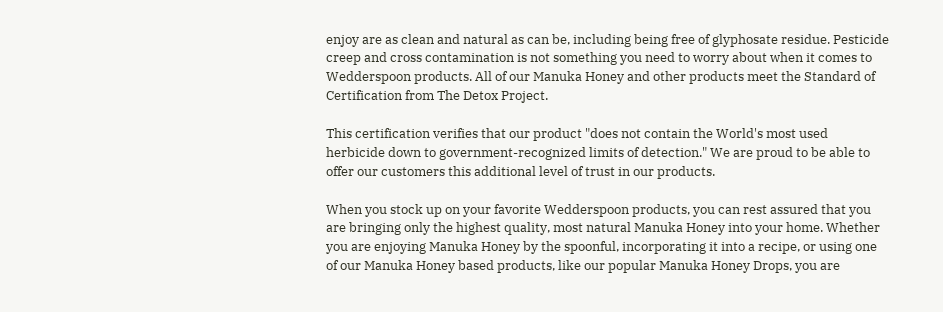enjoy are as clean and natural as can be, including being free of glyphosate residue. Pesticide creep and cross contamination is not something you need to worry about when it comes to Wedderspoon products. All of our Manuka Honey and other products meet the Standard of Certification from The Detox Project.

This certification verifies that our product "does not contain the World's most used herbicide down to government-recognized limits of detection." We are proud to be able to offer our customers this additional level of trust in our products.

When you stock up on your favorite Wedderspoon products, you can rest assured that you are bringing only the highest quality, most natural Manuka Honey into your home. Whether you are enjoying Manuka Honey by the spoonful, incorporating it into a recipe, or using one of our Manuka Honey based products, like our popular Manuka Honey Drops, you are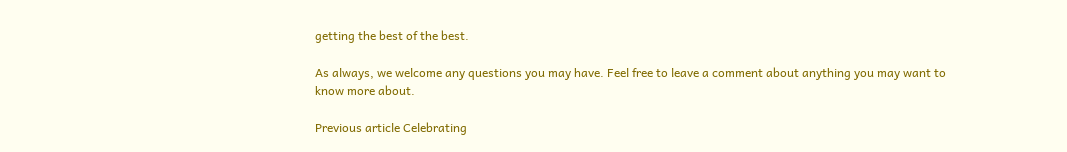getting the best of the best.

As always, we welcome any questions you may have. Feel free to leave a comment about anything you may want to know more about.

Previous article Celebrating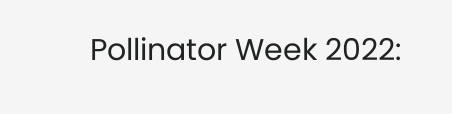Pollinator Week 2022: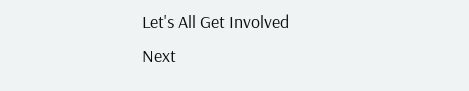Let's All Get Involved
Next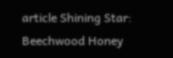article Shining Star: Beechwood Honey